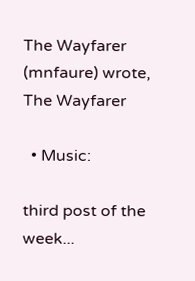The Wayfarer (mnfaure) wrote,
The Wayfarer

  • Music:

third post of the week...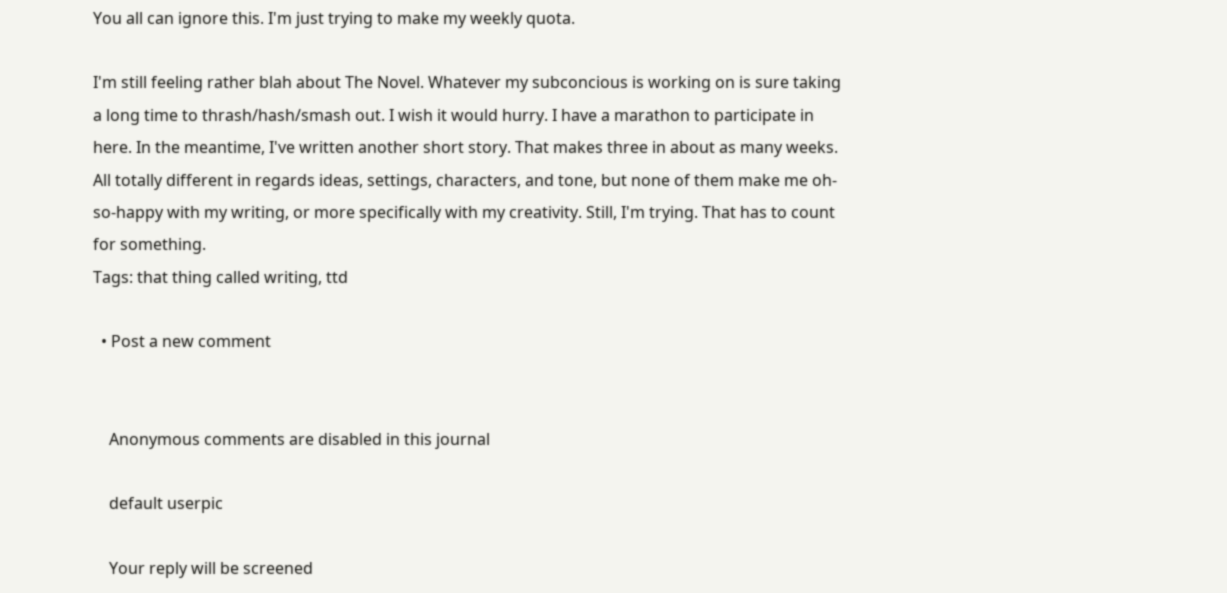You all can ignore this. I'm just trying to make my weekly quota.

I'm still feeling rather blah about The Novel. Whatever my subconcious is working on is sure taking a long time to thrash/hash/smash out. I wish it would hurry. I have a marathon to participate in here. In the meantime, I've written another short story. That makes three in about as many weeks. All totally different in regards ideas, settings, characters, and tone, but none of them make me oh-so-happy with my writing, or more specifically with my creativity. Still, I'm trying. That has to count for something.
Tags: that thing called writing, ttd

  • Post a new comment


    Anonymous comments are disabled in this journal

    default userpic

    Your reply will be screened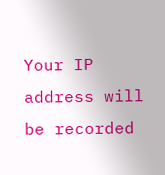Your IP address will be recorded